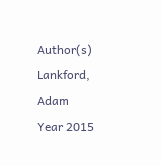Author(s) Lankford, Adam
Year 2015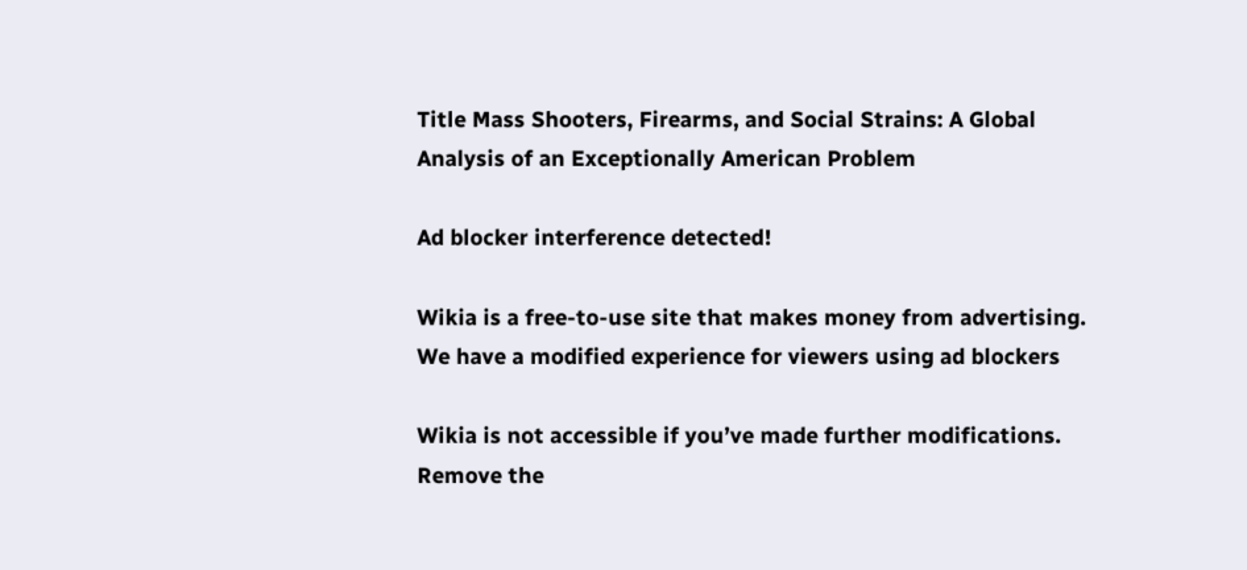Title Mass Shooters, Firearms, and Social Strains: A Global Analysis of an Exceptionally American Problem

Ad blocker interference detected!

Wikia is a free-to-use site that makes money from advertising. We have a modified experience for viewers using ad blockers

Wikia is not accessible if you’ve made further modifications. Remove the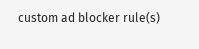custom ad blocker rule(s)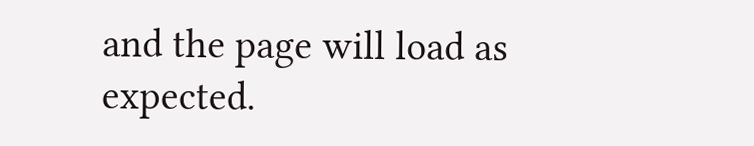and the page will load as expected.